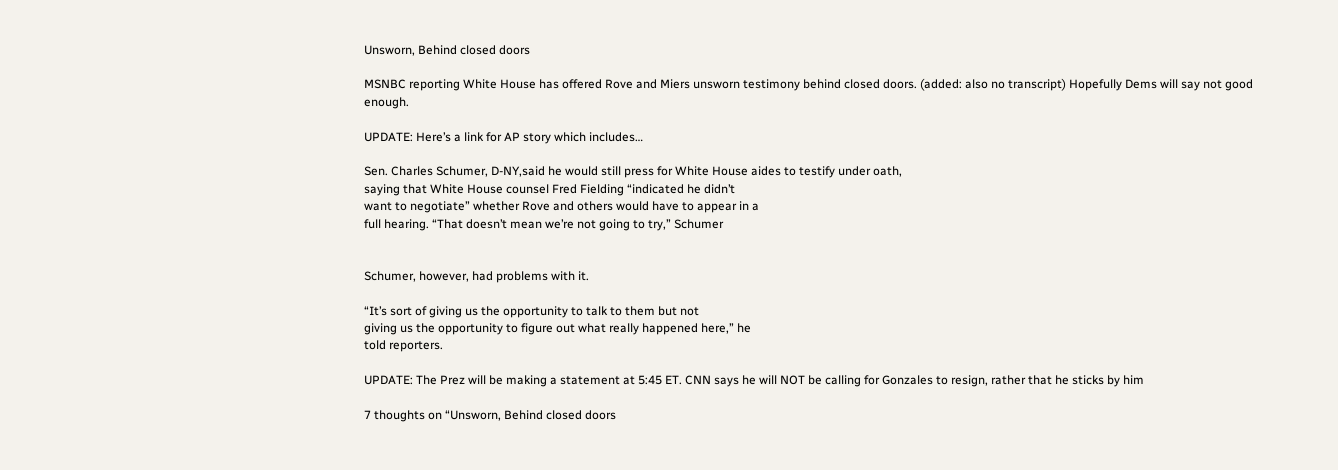Unsworn, Behind closed doors

MSNBC reporting White House has offered Rove and Miers unsworn testimony behind closed doors. (added: also no transcript) Hopefully Dems will say not good enough.

UPDATE: Here’s a link for AP story which includes…

Sen. Charles Schumer, D-NY,said he would still press for White House aides to testify under oath,
saying that White House counsel Fred Fielding “indicated he didn’t
want to negotiate” whether Rove and others would have to appear in a
full hearing. “That doesn’t mean we’re not going to try,” Schumer


Schumer, however, had problems with it.

“It’s sort of giving us the opportunity to talk to them but not
giving us the opportunity to figure out what really happened here,” he
told reporters.

UPDATE: The Prez will be making a statement at 5:45 ET. CNN says he will NOT be calling for Gonzales to resign, rather that he sticks by him

7 thoughts on “Unsworn, Behind closed doors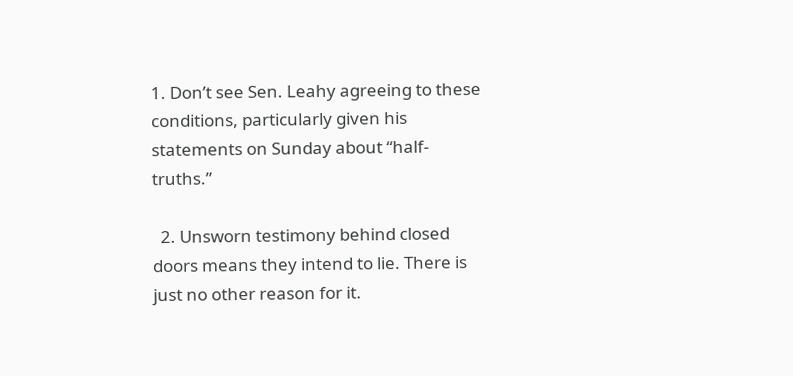1. Don’t see Sen. Leahy agreeing to these conditions, particularly given his statements on Sunday about “half-truths.”

  2. Unsworn testimony behind closed doors means they intend to lie. There is just no other reason for it.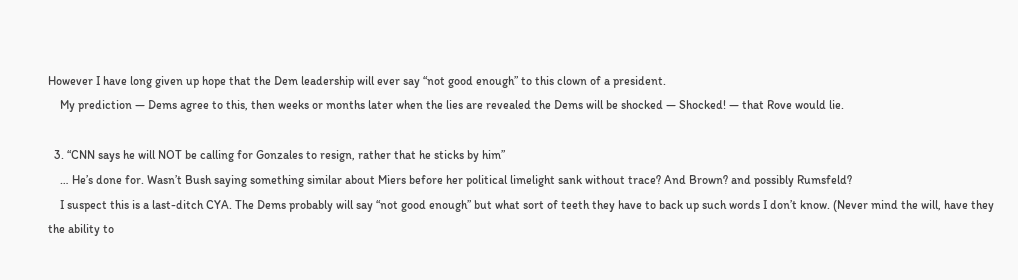However I have long given up hope that the Dem leadership will ever say “not good enough” to this clown of a president.
    My prediction — Dems agree to this, then weeks or months later when the lies are revealed the Dems will be shocked — Shocked! — that Rove would lie.

  3. “CNN says he will NOT be calling for Gonzales to resign, rather that he sticks by him”
    … He’s done for. Wasn’t Bush saying something similar about Miers before her political limelight sank without trace? And Brown? and possibly Rumsfeld?
    I suspect this is a last-ditch CYA. The Dems probably will say “not good enough” but what sort of teeth they have to back up such words I don’t know. (Never mind the will, have they the ability to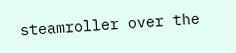steamroller over the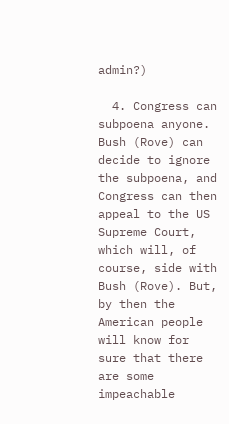admin?)

  4. Congress can subpoena anyone. Bush (Rove) can decide to ignore the subpoena, and Congress can then appeal to the US Supreme Court, which will, of course, side with Bush (Rove). But, by then the American people will know for sure that there are some impeachable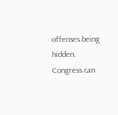offenses being hidden. Congress can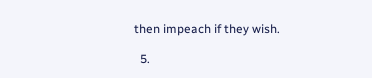then impeach if they wish.

  5.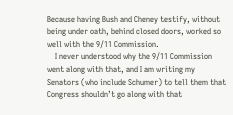Because having Bush and Cheney testify, without being under oath, behind closed doors, worked so well with the 9/11 Commission.
    I never understood why the 9/11 Commission went along with that, and I am writing my Senators (who include Schumer) to tell them that Congress shouldn’t go along with that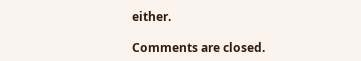either.

Comments are closed.